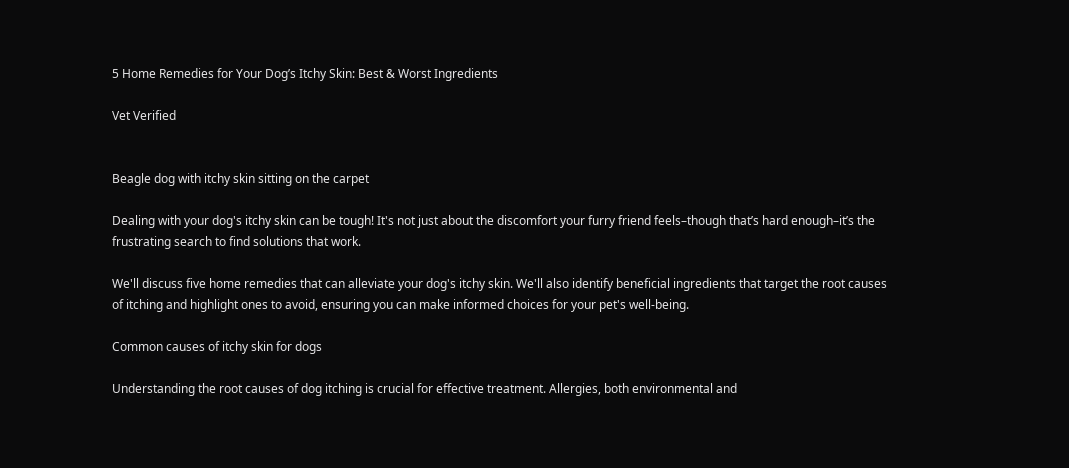5 Home Remedies for Your Dog’s Itchy Skin: Best & Worst Ingredients

Vet Verified


Beagle dog with itchy skin sitting on the carpet

Dealing with your dog's itchy skin can be tough! It's not just about the discomfort your furry friend feels–though that’s hard enough–it’s the frustrating search to find solutions that work.

We'll discuss five home remedies that can alleviate your dog's itchy skin. We'll also identify beneficial ingredients that target the root causes of itching and highlight ones to avoid, ensuring you can make informed choices for your pet's well-being.

Common causes of itchy skin for dogs

Understanding the root causes of dog itching is crucial for effective treatment. Allergies, both environmental and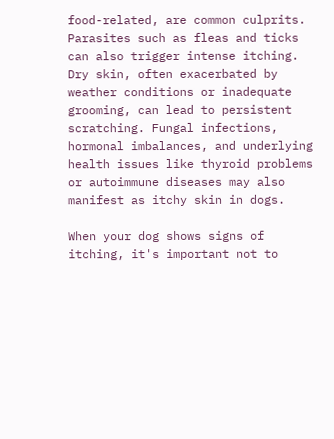food-related, are common culprits. Parasites such as fleas and ticks can also trigger intense itching. Dry skin, often exacerbated by weather conditions or inadequate grooming, can lead to persistent scratching. Fungal infections, hormonal imbalances, and underlying health issues like thyroid problems or autoimmune diseases may also manifest as itchy skin in dogs.

When your dog shows signs of itching, it's important not to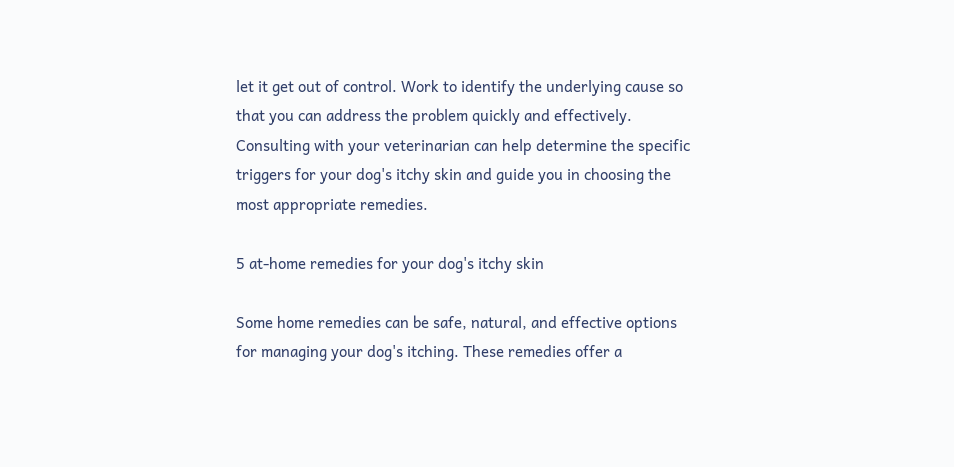let it get out of control. Work to identify the underlying cause so that you can address the problem quickly and effectively. Consulting with your veterinarian can help determine the specific triggers for your dog's itchy skin and guide you in choosing the most appropriate remedies.

5 at-home remedies for your dog's itchy skin

Some home remedies can be safe, natural, and effective options for managing your dog's itching. These remedies offer a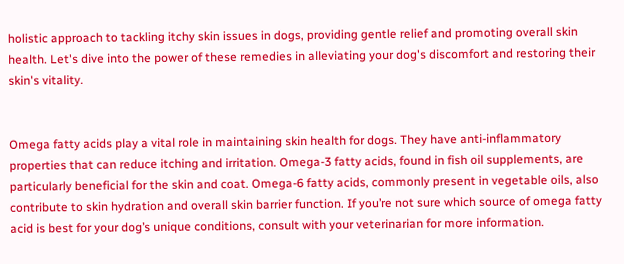holistic approach to tackling itchy skin issues in dogs, providing gentle relief and promoting overall skin health. Let's dive into the power of these remedies in alleviating your dog's discomfort and restoring their skin's vitality.


Omega fatty acids play a vital role in maintaining skin health for dogs. They have anti-inflammatory properties that can reduce itching and irritation. Omega-3 fatty acids, found in fish oil supplements, are particularly beneficial for the skin and coat. Omega-6 fatty acids, commonly present in vegetable oils, also contribute to skin hydration and overall skin barrier function. If you’re not sure which source of omega fatty acid is best for your dog’s unique conditions, consult with your veterinarian for more information.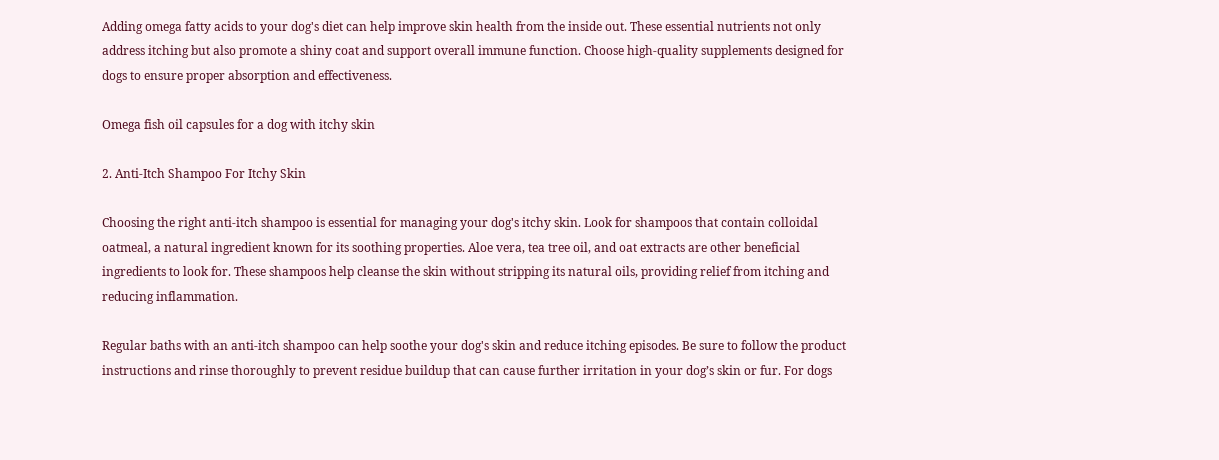Adding omega fatty acids to your dog's diet can help improve skin health from the inside out. These essential nutrients not only address itching but also promote a shiny coat and support overall immune function. Choose high-quality supplements designed for dogs to ensure proper absorption and effectiveness.

Omega fish oil capsules for a dog with itchy skin

2. Anti-Itch Shampoo For Itchy Skin

Choosing the right anti-itch shampoo is essential for managing your dog's itchy skin. Look for shampoos that contain colloidal oatmeal, a natural ingredient known for its soothing properties. Aloe vera, tea tree oil, and oat extracts are other beneficial ingredients to look for. These shampoos help cleanse the skin without stripping its natural oils, providing relief from itching and reducing inflammation.

Regular baths with an anti-itch shampoo can help soothe your dog's skin and reduce itching episodes. Be sure to follow the product instructions and rinse thoroughly to prevent residue buildup that can cause further irritation in your dog’s skin or fur. For dogs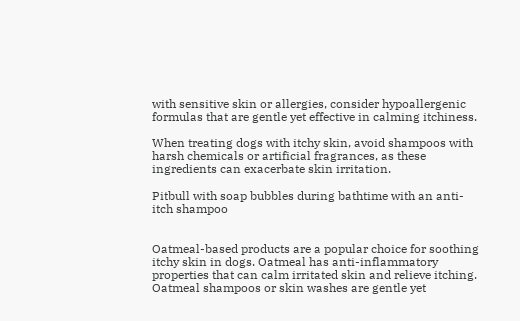with sensitive skin or allergies, consider hypoallergenic formulas that are gentle yet effective in calming itchiness.

When treating dogs with itchy skin, avoid shampoos with harsh chemicals or artificial fragrances, as these ingredients can exacerbate skin irritation.

Pitbull with soap bubbles during bathtime with an anti-itch shampoo


Oatmeal-based products are a popular choice for soothing itchy skin in dogs. Oatmeal has anti-inflammatory properties that can calm irritated skin and relieve itching. Oatmeal shampoos or skin washes are gentle yet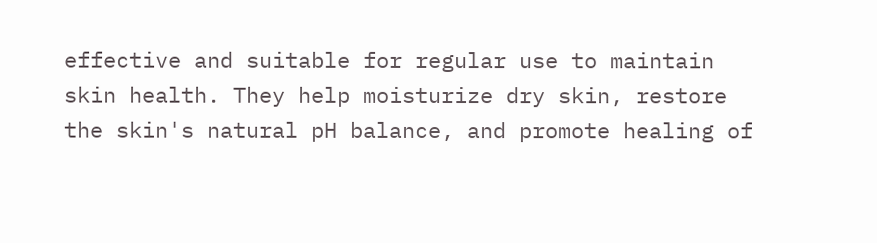effective and suitable for regular use to maintain skin health. They help moisturize dry skin, restore the skin's natural pH balance, and promote healing of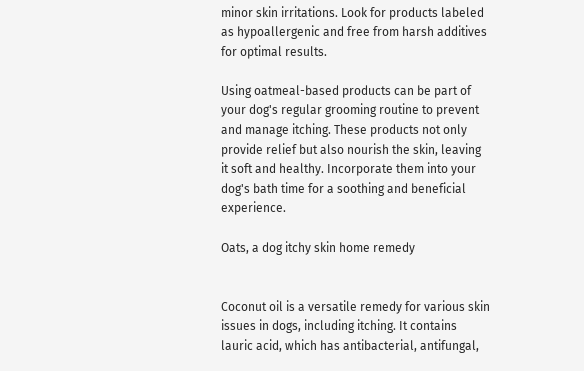minor skin irritations. Look for products labeled as hypoallergenic and free from harsh additives for optimal results.

Using oatmeal-based products can be part of your dog's regular grooming routine to prevent and manage itching. These products not only provide relief but also nourish the skin, leaving it soft and healthy. Incorporate them into your dog's bath time for a soothing and beneficial experience.

Oats, a dog itchy skin home remedy


Coconut oil is a versatile remedy for various skin issues in dogs, including itching. It contains lauric acid, which has antibacterial, antifungal,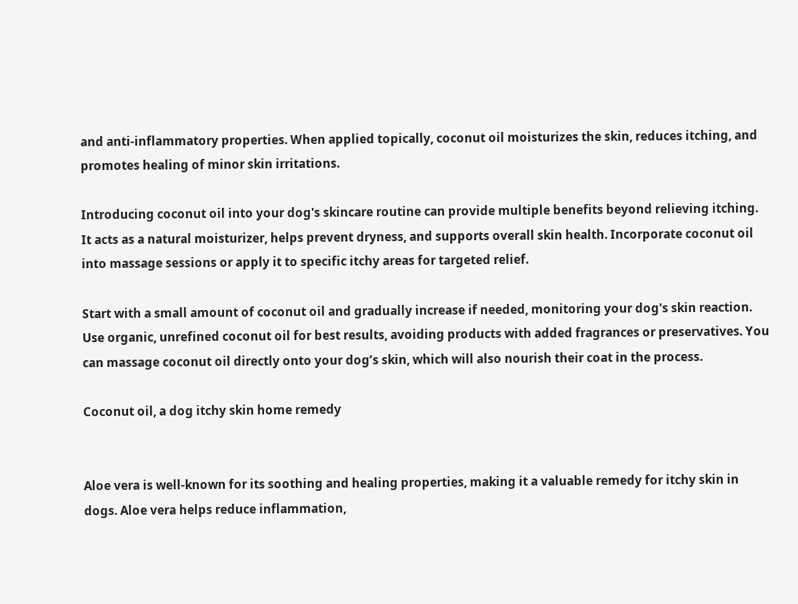and anti-inflammatory properties. When applied topically, coconut oil moisturizes the skin, reduces itching, and promotes healing of minor skin irritations.

Introducing coconut oil into your dog's skincare routine can provide multiple benefits beyond relieving itching. It acts as a natural moisturizer, helps prevent dryness, and supports overall skin health. Incorporate coconut oil into massage sessions or apply it to specific itchy areas for targeted relief.

Start with a small amount of coconut oil and gradually increase if needed, monitoring your dog's skin reaction. Use organic, unrefined coconut oil for best results, avoiding products with added fragrances or preservatives. You can massage coconut oil directly onto your dog’s skin, which will also nourish their coat in the process.

Coconut oil, a dog itchy skin home remedy


Aloe vera is well-known for its soothing and healing properties, making it a valuable remedy for itchy skin in dogs. Aloe vera helps reduce inflammation,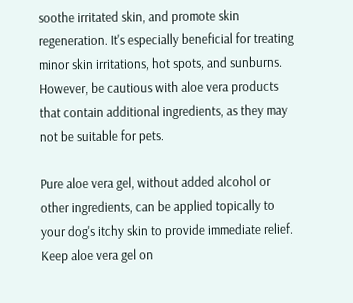soothe irritated skin, and promote skin regeneration. It's especially beneficial for treating minor skin irritations, hot spots, and sunburns. However, be cautious with aloe vera products that contain additional ingredients, as they may not be suitable for pets.

Pure aloe vera gel, without added alcohol or other ingredients, can be applied topically to your dog's itchy skin to provide immediate relief. Keep aloe vera gel on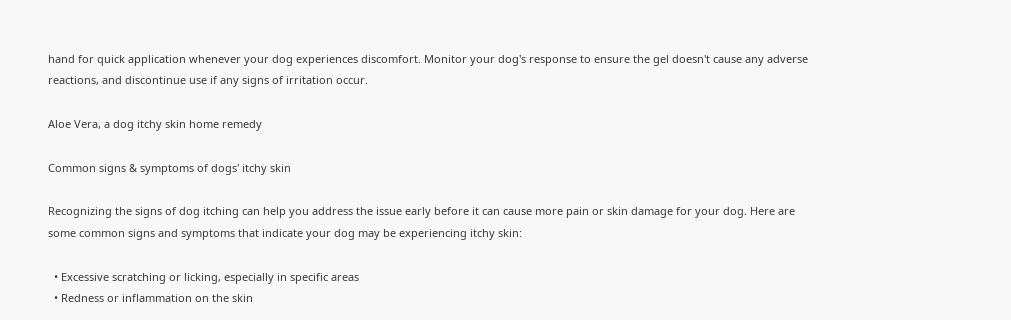hand for quick application whenever your dog experiences discomfort. Monitor your dog's response to ensure the gel doesn't cause any adverse reactions, and discontinue use if any signs of irritation occur.

Aloe Vera, a dog itchy skin home remedy

Common signs & symptoms of dogs' itchy skin

Recognizing the signs of dog itching can help you address the issue early before it can cause more pain or skin damage for your dog. Here are some common signs and symptoms that indicate your dog may be experiencing itchy skin:

  • Excessive scratching or licking, especially in specific areas
  • Redness or inflammation on the skin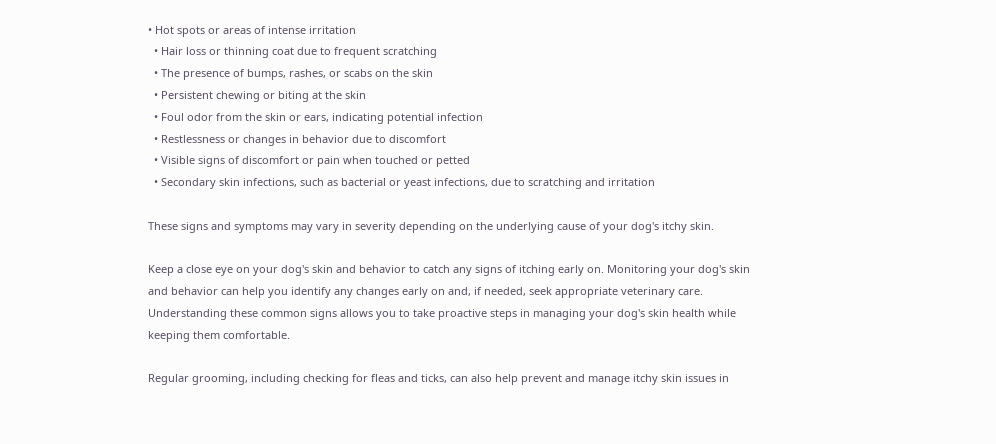• Hot spots or areas of intense irritation
  • Hair loss or thinning coat due to frequent scratching
  • The presence of bumps, rashes, or scabs on the skin
  • Persistent chewing or biting at the skin
  • Foul odor from the skin or ears, indicating potential infection
  • Restlessness or changes in behavior due to discomfort
  • Visible signs of discomfort or pain when touched or petted
  • Secondary skin infections, such as bacterial or yeast infections, due to scratching and irritation

These signs and symptoms may vary in severity depending on the underlying cause of your dog's itchy skin.

Keep a close eye on your dog's skin and behavior to catch any signs of itching early on. Monitoring your dog's skin and behavior can help you identify any changes early on and, if needed, seek appropriate veterinary care. Understanding these common signs allows you to take proactive steps in managing your dog's skin health while keeping them comfortable.

Regular grooming, including checking for fleas and ticks, can also help prevent and manage itchy skin issues in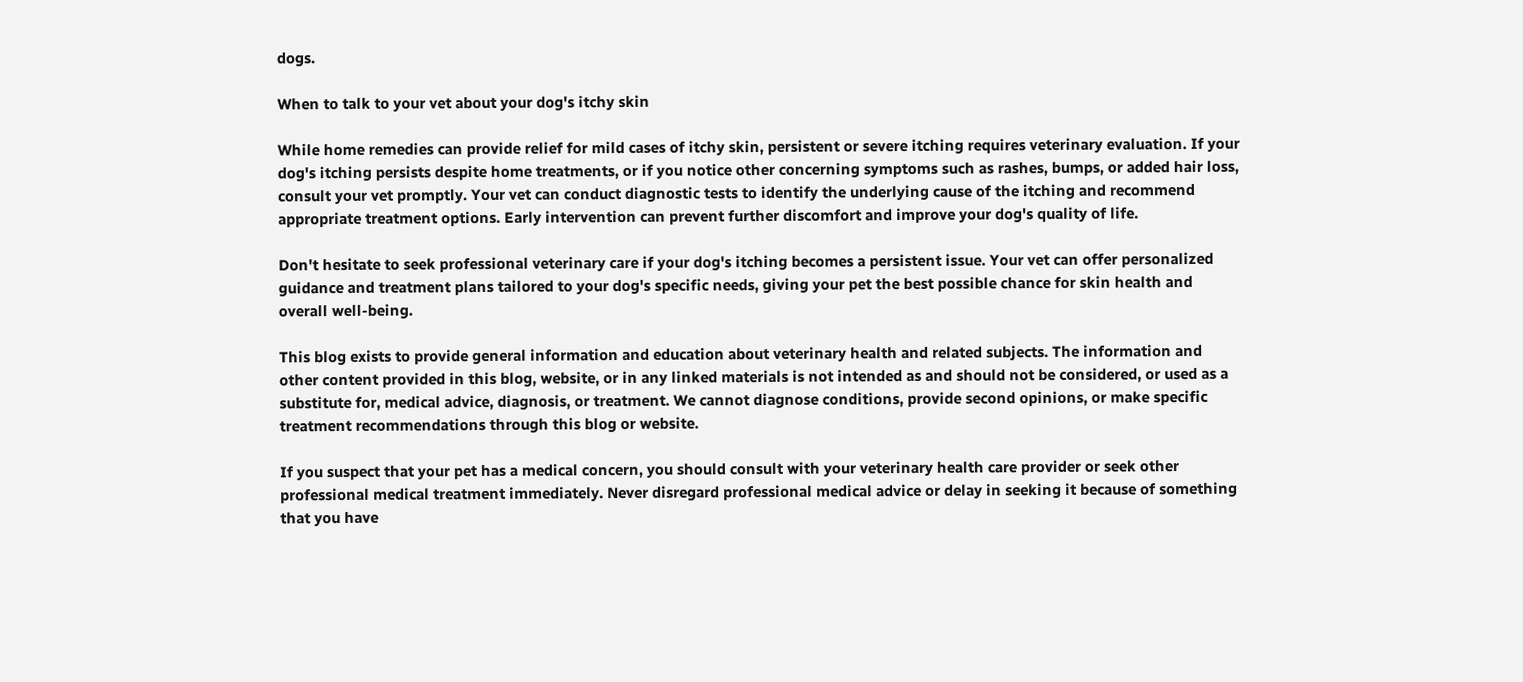dogs.

When to talk to your vet about your dog's itchy skin

While home remedies can provide relief for mild cases of itchy skin, persistent or severe itching requires veterinary evaluation. If your dog's itching persists despite home treatments, or if you notice other concerning symptoms such as rashes, bumps, or added hair loss, consult your vet promptly. Your vet can conduct diagnostic tests to identify the underlying cause of the itching and recommend appropriate treatment options. Early intervention can prevent further discomfort and improve your dog's quality of life.

Don't hesitate to seek professional veterinary care if your dog's itching becomes a persistent issue. Your vet can offer personalized guidance and treatment plans tailored to your dog's specific needs, giving your pet the best possible chance for skin health and overall well-being.

This blog exists to provide general information and education about veterinary health and related subjects. The information and other content provided in this blog, website, or in any linked materials is not intended as and should not be considered, or used as a substitute for, medical advice, diagnosis, or treatment. We cannot diagnose conditions, provide second opinions, or make specific treatment recommendations through this blog or website.

If you suspect that your pet has a medical concern, you should consult with your veterinary health care provider or seek other professional medical treatment immediately. Never disregard professional medical advice or delay in seeking it because of something that you have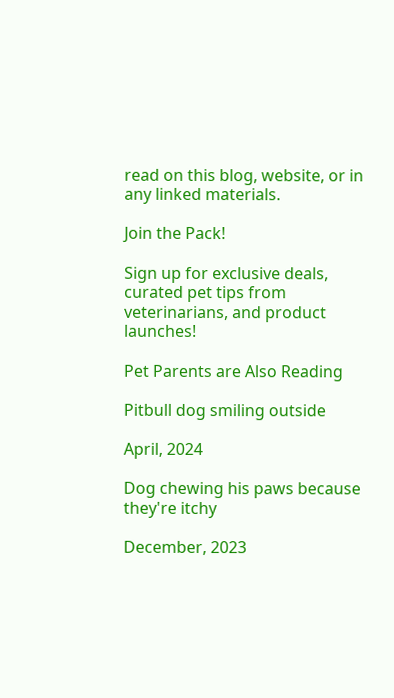read on this blog, website, or in any linked materials.

Join the Pack!

Sign up for exclusive deals, curated pet tips from veterinarians, and product launches!

Pet Parents are Also Reading

Pitbull dog smiling outside

April, 2024

Dog chewing his paws because they're itchy

December, 2023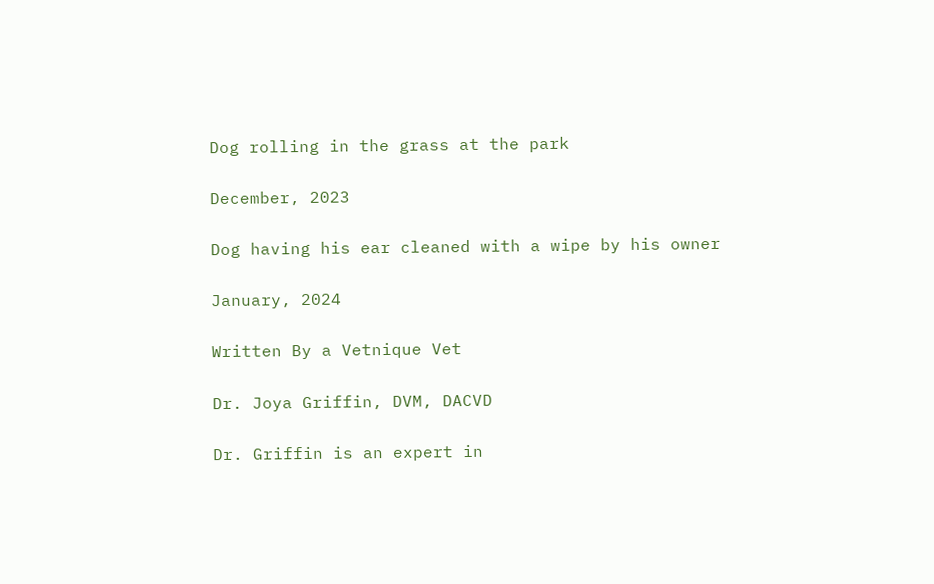Dog rolling in the grass at the park

December, 2023

Dog having his ear cleaned with a wipe by his owner

January, 2024

Written By a Vetnique Vet

Dr. Joya Griffin, DVM, DACVD

Dr. Griffin is an expert in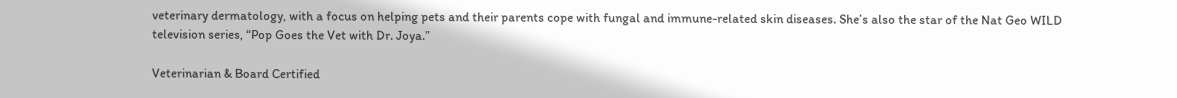veterinary dermatology, with a focus on helping pets and their parents cope with fungal and immune-related skin diseases. She’s also the star of the Nat Geo WILD television series, “Pop Goes the Vet with Dr. Joya.”

Veterinarian & Board Certified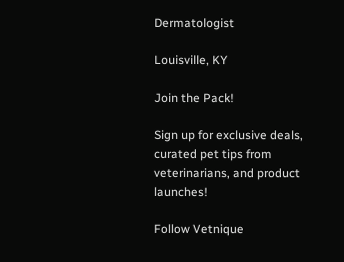Dermatologist

Louisville, KY

Join the Pack!

Sign up for exclusive deals, curated pet tips from veterinarians, and product launches!

Follow Vetnique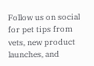Follow us on social for pet tips from vets, new product launches, and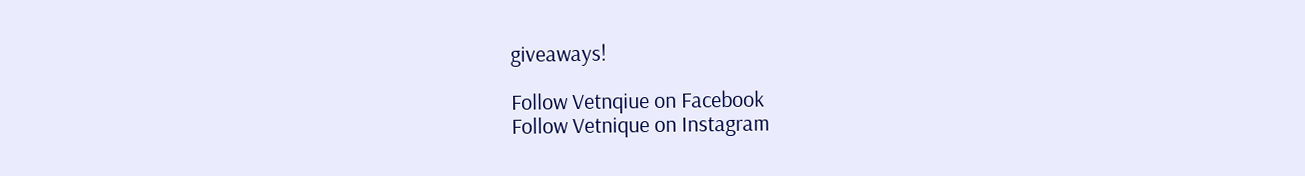giveaways!

Follow Vetnqiue on Facebook
Follow Vetnique on Instagram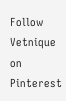Follow Vetnique on Pinterest